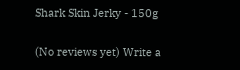Shark Skin Jerky - 150g

(No reviews yet) Write a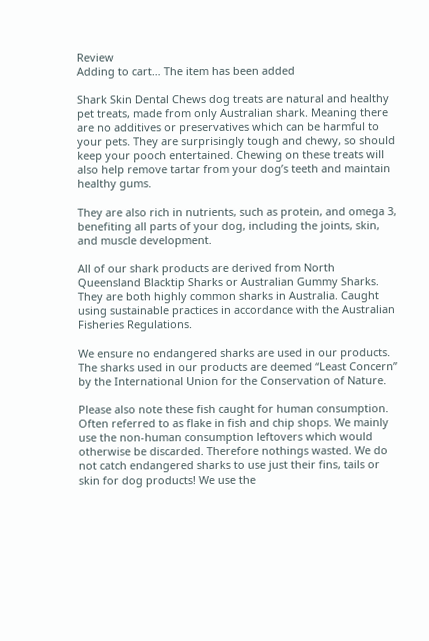Review
Adding to cart… The item has been added

Shark Skin Dental Chews dog treats are natural and healthy pet treats, made from only Australian shark. Meaning there are no additives or preservatives which can be harmful to your pets. They are surprisingly tough and chewy, so should keep your pooch entertained. Chewing on these treats will also help remove tartar from your dog’s teeth and maintain healthy gums.

They are also rich in nutrients, such as protein, and omega 3, benefiting all parts of your dog, including the joints, skin, and muscle development.

All of our shark products are derived from North Queensland Blacktip Sharks or Australian Gummy Sharks. They are both highly common sharks in Australia. Caught using sustainable practices in accordance with the Australian Fisheries Regulations.

We ensure no endangered sharks are used in our products. The sharks used in our products are deemed “Least Concern” by the International Union for the Conservation of Nature.

Please also note these fish caught for human consumption. Often referred to as flake in fish and chip shops. We mainly use the non-human consumption leftovers which would otherwise be discarded. Therefore nothings wasted. We do not catch endangered sharks to use just their fins, tails or skin for dog products! We use the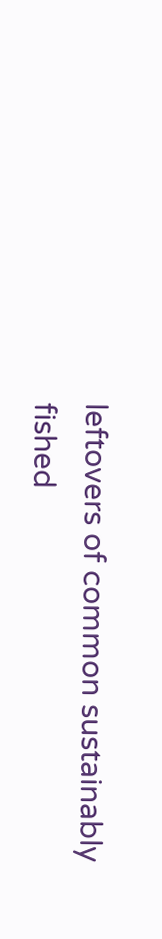leftovers of common sustainably fished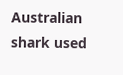Australian shark used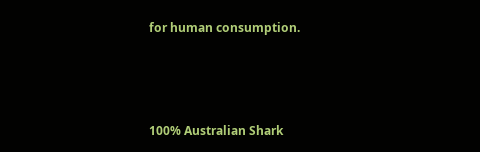for human consumption.



100% Australian Shark